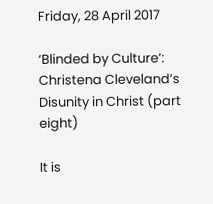Friday, 28 April 2017

‘Blinded by Culture’: Christena Cleveland’s Disunity in Christ (part eight)

It is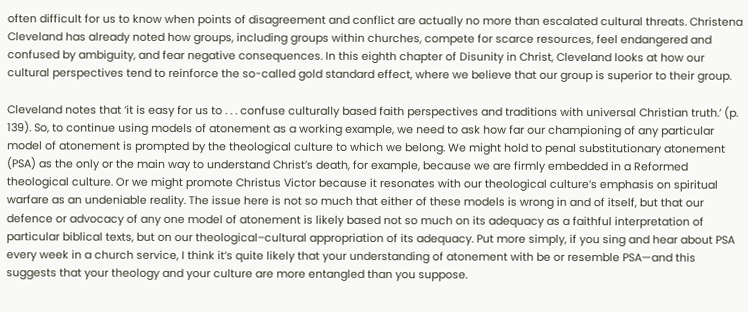often difficult for us to know when points of disagreement and conflict are actually no more than escalated cultural threats. Christena Cleveland has already noted how groups, including groups within churches, compete for scarce resources, feel endangered and confused by ambiguity, and fear negative consequences. In this eighth chapter of Disunity in Christ, Cleveland looks at how our cultural perspectives tend to reinforce the so-called gold standard effect, where we believe that our group is superior to their group.

Cleveland notes that ‘it is easy for us to . . . confuse culturally based faith perspectives and traditions with universal Christian truth.’ (p. 139). So, to continue using models of atonement as a working example, we need to ask how far our championing of any particular model of atonement is prompted by the theological culture to which we belong. We might hold to penal substitutionary atonement (PSA) as the only or the main way to understand Christ’s death, for example, because we are firmly embedded in a Reformed theological culture. Or we might promote Christus Victor because it resonates with our theological culture’s emphasis on spiritual warfare as an undeniable reality. The issue here is not so much that either of these models is wrong in and of itself, but that our defence or advocacy of any one model of atonement is likely based not so much on its adequacy as a faithful interpretation of particular biblical texts, but on our theological–cultural appropriation of its adequacy. Put more simply, if you sing and hear about PSA every week in a church service, I think it’s quite likely that your understanding of atonement with be or resemble PSA—and this suggests that your theology and your culture are more entangled than you suppose.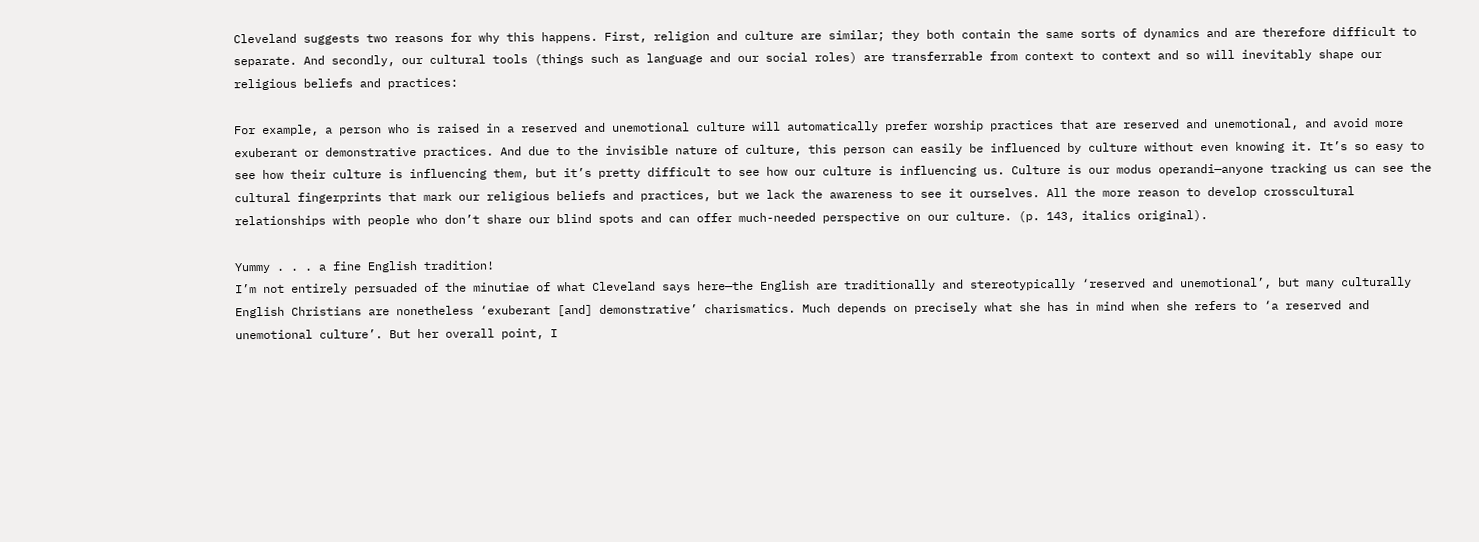Cleveland suggests two reasons for why this happens. First, religion and culture are similar; they both contain the same sorts of dynamics and are therefore difficult to separate. And secondly, our cultural tools (things such as language and our social roles) are transferrable from context to context and so will inevitably shape our religious beliefs and practices:

For example, a person who is raised in a reserved and unemotional culture will automatically prefer worship practices that are reserved and unemotional, and avoid more exuberant or demonstrative practices. And due to the invisible nature of culture, this person can easily be influenced by culture without even knowing it. It’s so easy to see how their culture is influencing them, but it’s pretty difficult to see how our culture is influencing us. Culture is our modus operandi—anyone tracking us can see the cultural fingerprints that mark our religious beliefs and practices, but we lack the awareness to see it ourselves. All the more reason to develop crosscultural relationships with people who don’t share our blind spots and can offer much-needed perspective on our culture. (p. 143, italics original).

Yummy . . . a fine English tradition!
I’m not entirely persuaded of the minutiae of what Cleveland says here—the English are traditionally and stereotypically ‘reserved and unemotional’, but many culturally English Christians are nonetheless ‘exuberant [and] demonstrative’ charismatics. Much depends on precisely what she has in mind when she refers to ‘a reserved and unemotional culture’. But her overall point, I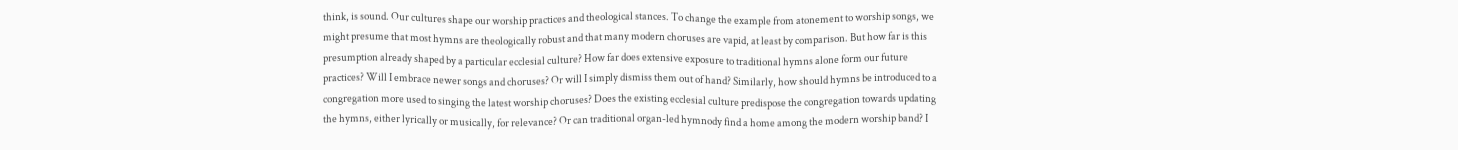think, is sound. Our cultures shape our worship practices and theological stances. To change the example from atonement to worship songs, we might presume that most hymns are theologically robust and that many modern choruses are vapid, at least by comparison. But how far is this presumption already shaped by a particular ecclesial culture? How far does extensive exposure to traditional hymns alone form our future practices? Will I embrace newer songs and choruses? Or will I simply dismiss them out of hand? Similarly, how should hymns be introduced to a congregation more used to singing the latest worship choruses? Does the existing ecclesial culture predispose the congregation towards updating the hymns, either lyrically or musically, for relevance? Or can traditional organ-led hymnody find a home among the modern worship band? I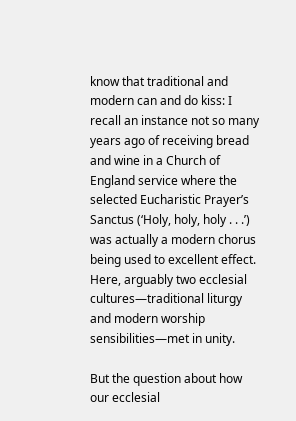know that traditional and modern can and do kiss: I recall an instance not so many years ago of receiving bread and wine in a Church of England service where the selected Eucharistic Prayer’s Sanctus (‘Holy, holy, holy . . .’) was actually a modern chorus being used to excellent effect. Here, arguably two ecclesial cultures—traditional liturgy and modern worship sensibilities—met in unity.

But the question about how our ecclesial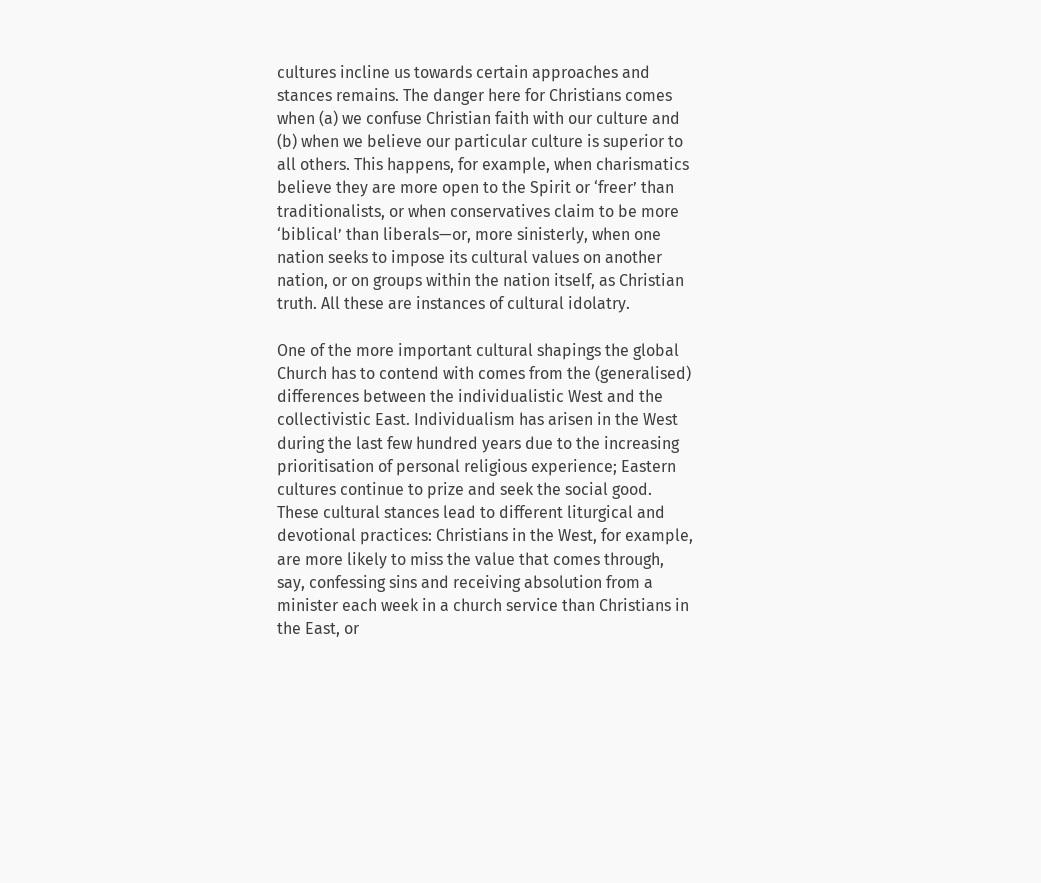cultures incline us towards certain approaches and stances remains. The danger here for Christians comes when (a) we confuse Christian faith with our culture and (b) when we believe our particular culture is superior to all others. This happens, for example, when charismatics believe they are more open to the Spirit or ‘freer’ than traditionalists, or when conservatives claim to be more ‘biblical’ than liberals—or, more sinisterly, when one nation seeks to impose its cultural values on another nation, or on groups within the nation itself, as Christian truth. All these are instances of cultural idolatry.

One of the more important cultural shapings the global Church has to contend with comes from the (generalised) differences between the individualistic West and the collectivistic East. Individualism has arisen in the West during the last few hundred years due to the increasing prioritisation of personal religious experience; Eastern cultures continue to prize and seek the social good. These cultural stances lead to different liturgical and devotional practices: Christians in the West, for example, are more likely to miss the value that comes through, say, confessing sins and receiving absolution from a minister each week in a church service than Christians in the East, or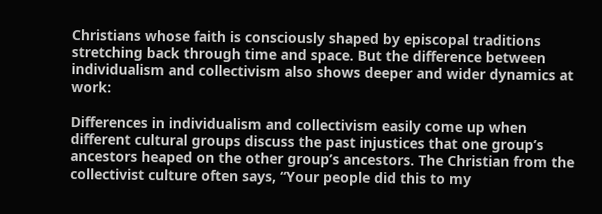Christians whose faith is consciously shaped by episcopal traditions stretching back through time and space. But the difference between individualism and collectivism also shows deeper and wider dynamics at work:

Differences in individualism and collectivism easily come up when different cultural groups discuss the past injustices that one group’s ancestors heaped on the other group’s ancestors. The Christian from the collectivist culture often says, “Your people did this to my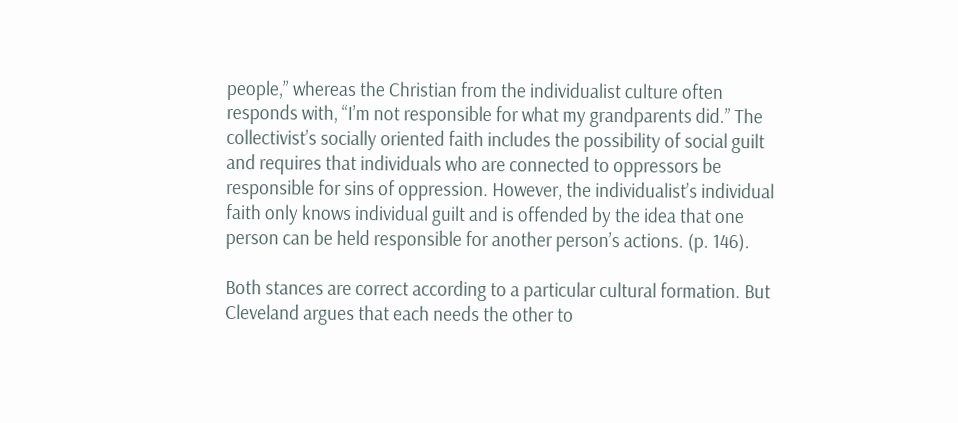people,” whereas the Christian from the individualist culture often responds with, “I’m not responsible for what my grandparents did.” The collectivist’s socially oriented faith includes the possibility of social guilt and requires that individuals who are connected to oppressors be responsible for sins of oppression. However, the individualist’s individual faith only knows individual guilt and is offended by the idea that one person can be held responsible for another person’s actions. (p. 146).

Both stances are correct according to a particular cultural formation. But Cleveland argues that each needs the other to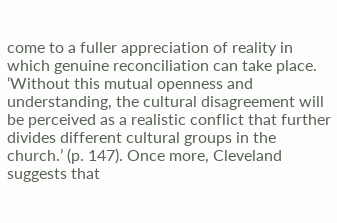come to a fuller appreciation of reality in which genuine reconciliation can take place. ‘Without this mutual openness and understanding, the cultural disagreement will be perceived as a realistic conflict that further divides different cultural groups in the church.’ (p. 147). Once more, Cleveland suggests that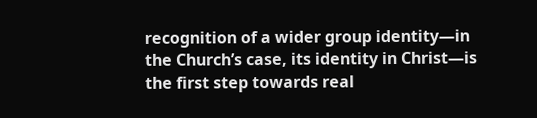recognition of a wider group identity—in the Church’s case, its identity in Christ—is the first step towards real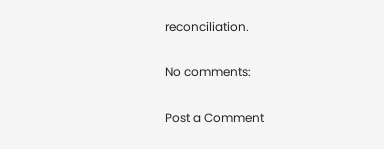reconciliation.

No comments:

Post a Comment